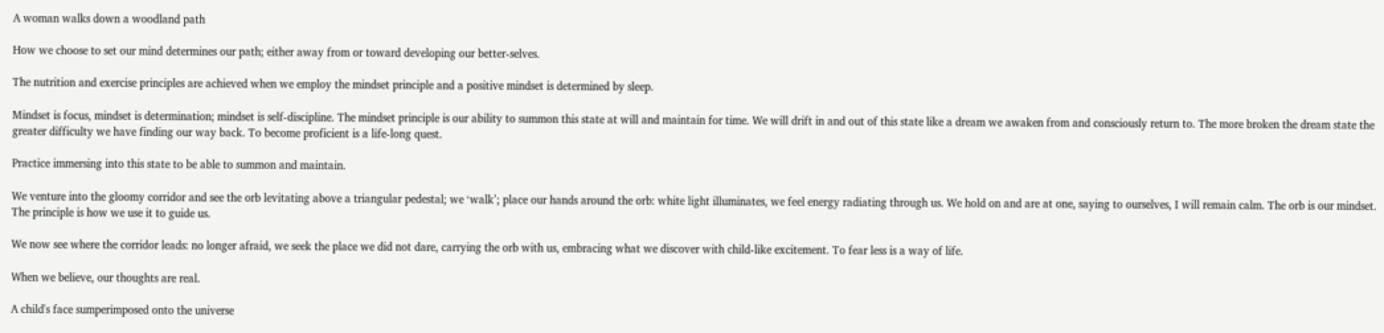A woman walks down a woodland path

How we choose to set our mind determines our path; either away from or toward developing our better-selves.

The nutrition and exercise principles are achieved when we employ the mindset principle and a positive mindset is determined by sleep.

Mindset is focus, mindset is determination; mindset is self-discipline. The mindset principle is our ability to summon this state at will and maintain for time. We will drift in and out of this state like a dream we awaken from and consciously return to. The more broken the dream state the greater difficulty we have finding our way back. To become proficient is a life-long quest.

Practice immersing into this state to be able to summon and maintain.

We venture into the gloomy corridor and see the orb levitating above a triangular pedestal; we ‘walk’; place our hands around the orb: white light illuminates, we feel energy radiating through us. We hold on and are at one, saying to ourselves, I will remain calm. The orb is our mindset. The principle is how we use it to guide us.

We now see where the corridor leads: no longer afraid, we seek the place we did not dare, carrying the orb with us, embracing what we discover with child-like excitement. To fear less is a way of life.

When we believe, our thoughts are real.

A child's face sumperimposed onto the universe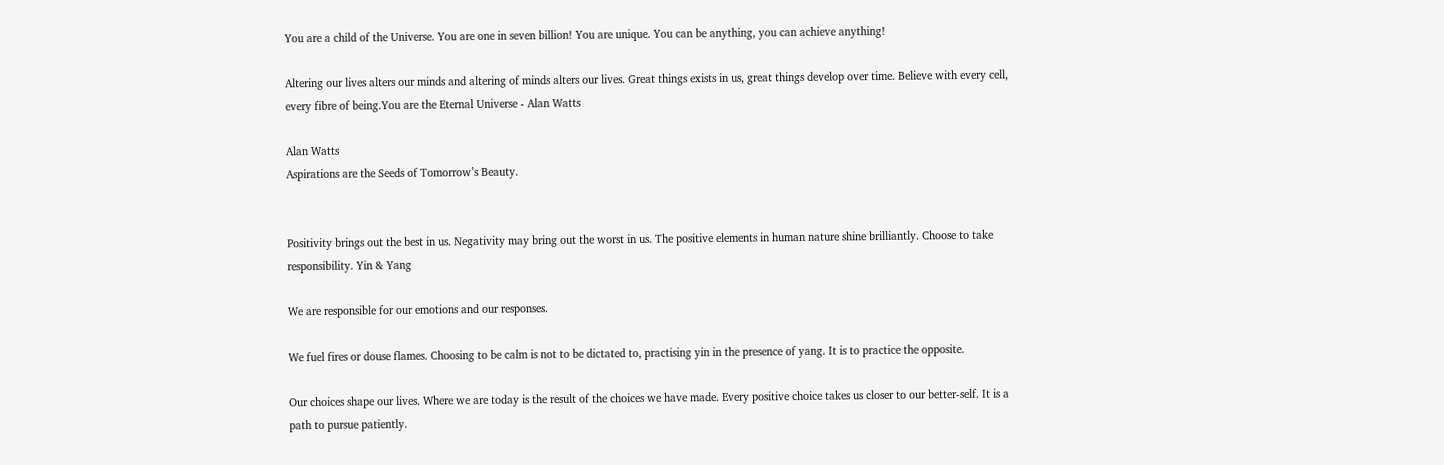You are a child of the Universe. You are one in seven billion! You are unique. You can be anything, you can achieve anything!

Altering our lives alters our minds and altering of minds alters our lives. Great things exists in us, great things develop over time. Believe with every cell, every fibre of being.You are the Eternal Universe - Alan Watts

Alan Watts
Aspirations are the Seeds of Tomorrow’s Beauty.


Positivity brings out the best in us. Negativity may bring out the worst in us. The positive elements in human nature shine brilliantly. Choose to take responsibility. Yin & Yang

We are responsible for our emotions and our responses.

We fuel fires or douse flames. Choosing to be calm is not to be dictated to, practising yin in the presence of yang. It is to practice the opposite.

Our choices shape our lives. Where we are today is the result of the choices we have made. Every positive choice takes us closer to our better-self. It is a path to pursue patiently.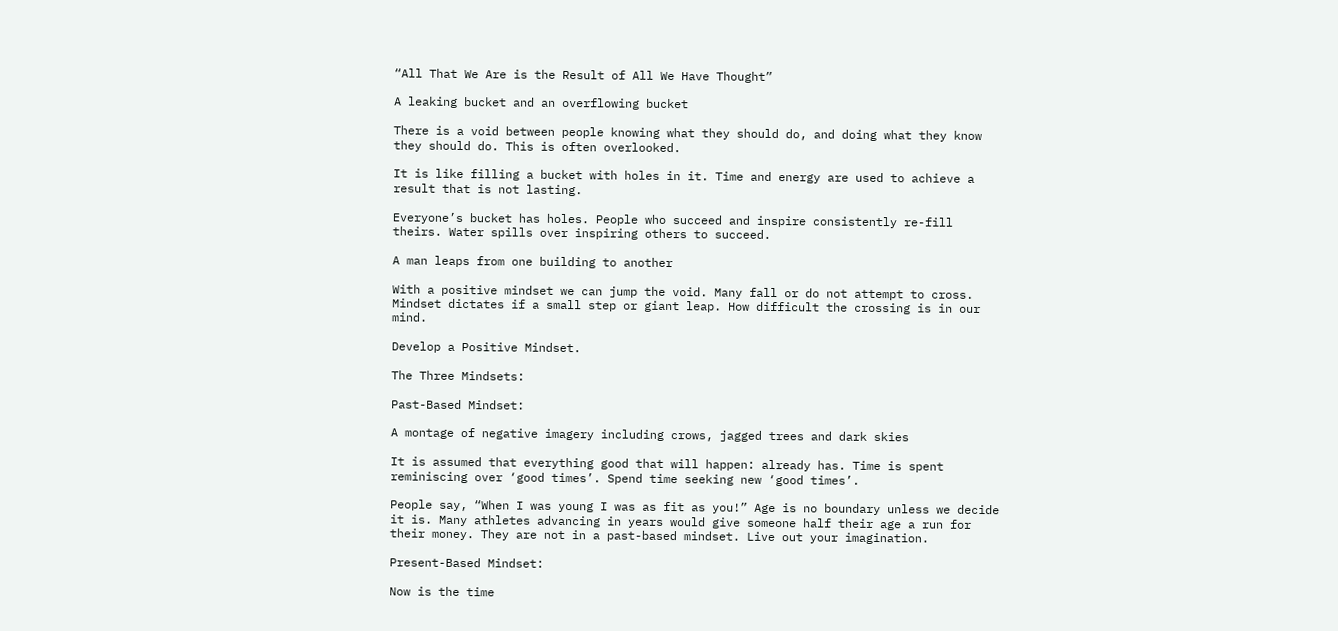“All That We Are is the Result of All We Have Thought”

A leaking bucket and an overflowing bucket

There is a void between people knowing what they should do, and doing what they know they should do. This is often overlooked.

It is like filling a bucket with holes in it. Time and energy are used to achieve a result that is not lasting.

Everyone’s bucket has holes. People who succeed and inspire consistently re-fill theirs. Water spills over inspiring others to succeed.

A man leaps from one building to another

With a positive mindset we can jump the void. Many fall or do not attempt to cross. Mindset dictates if a small step or giant leap. How difficult the crossing is in our mind.

Develop a Positive Mindset.

The Three Mindsets:

Past-Based Mindset:

A montage of negative imagery including crows, jagged trees and dark skies

It is assumed that everything good that will happen: already has. Time is spent reminiscing over ‘good times’. Spend time seeking new ‘good times’.

People say, “When I was young I was as fit as you!” Age is no boundary unless we decide it is. Many athletes advancing in years would give someone half their age a run for their money. They are not in a past-based mindset. Live out your imagination.

Present-Based Mindset:

Now is the time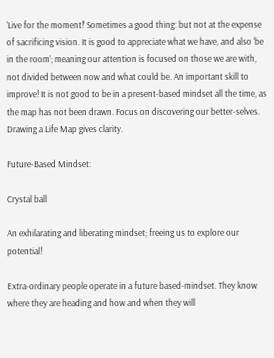‘Live for the moment!’ Sometimes a good thing: but not at the expense of sacrificing vision. It is good to appreciate what we have, and also ‘be in the room’; meaning our attention is focused on those we are with, not divided between now and what could be. An important skill to improve! It is not good to be in a present-based mindset all the time, as the map has not been drawn. Focus on discovering our better-selves. Drawing a Life Map gives clarity.

Future-Based Mindset:

Crystal ball

An exhilarating and liberating mindset; freeing us to explore our potential!

Extra-ordinary people operate in a future based-mindset. They know where they are heading and how and when they will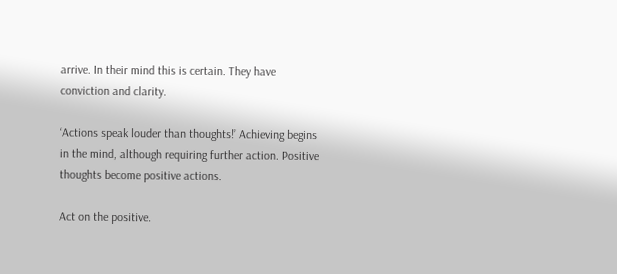arrive. In their mind this is certain. They have conviction and clarity.

‘Actions speak louder than thoughts!’ Achieving begins in the mind, although requiring further action. Positive thoughts become positive actions.

Act on the positive.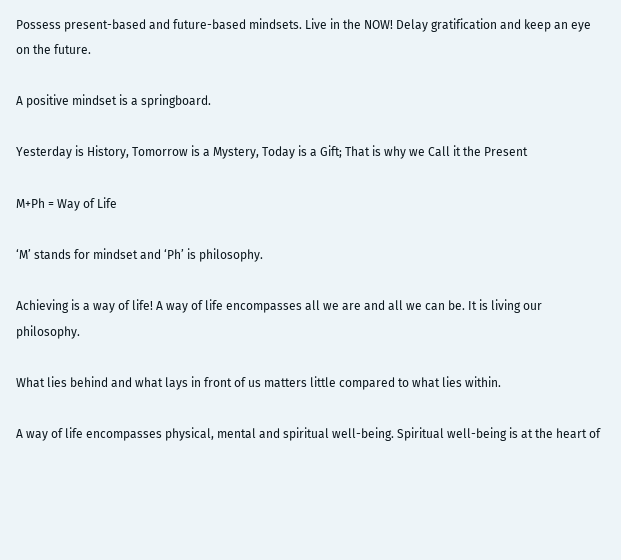Possess present-based and future-based mindsets. Live in the NOW! Delay gratification and keep an eye on the future.

A positive mindset is a springboard.

Yesterday is History, Tomorrow is a Mystery, Today is a Gift; That is why we Call it the Present

M+Ph = Way of Life

‘M’ stands for mindset and ‘Ph’ is philosophy.

Achieving is a way of life! A way of life encompasses all we are and all we can be. It is living our philosophy.

What lies behind and what lays in front of us matters little compared to what lies within.

A way of life encompasses physical, mental and spiritual well-being. Spiritual well-being is at the heart of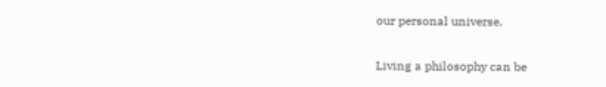our personal universe.

Living a philosophy can be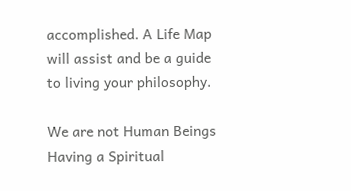accomplished. A Life Map will assist and be a guide to living your philosophy.

We are not Human Beings Having a Spiritual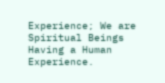Experience; We are Spiritual Beings Having a Human Experience.